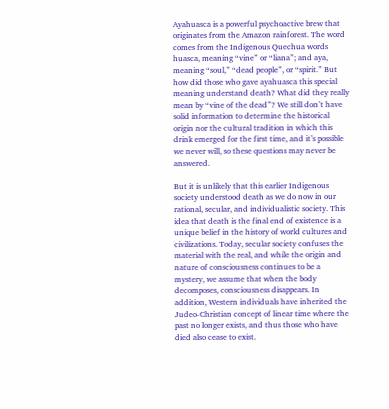Ayahuasca is a powerful psychoactive brew that originates from the Amazon rainforest. The word comes from the Indigenous Quechua words huasca, meaning “vine” or “liana”; and aya, meaning “soul,” “dead people”, or “spirit.” But how did those who gave ayahuasca this special meaning understand death? What did they really mean by “vine of the dead”? We still don’t have solid information to determine the historical origin nor the cultural tradition in which this drink emerged for the first time, and it’s possible we never will, so these questions may never be answered.

But it is unlikely that this earlier Indigenous society understood death as we do now in our rational, secular, and individualistic society. This idea that death is the final end of existence is a unique belief in the history of world cultures and civilizations. Today, secular society confuses the material with the real, and while the origin and nature of consciousness continues to be a mystery, we assume that when the body decomposes, consciousness disappears. In addition, Western individuals have inherited the Judeo-Christian concept of linear time where the past no longer exists, and thus those who have died also cease to exist.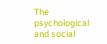The psychological and social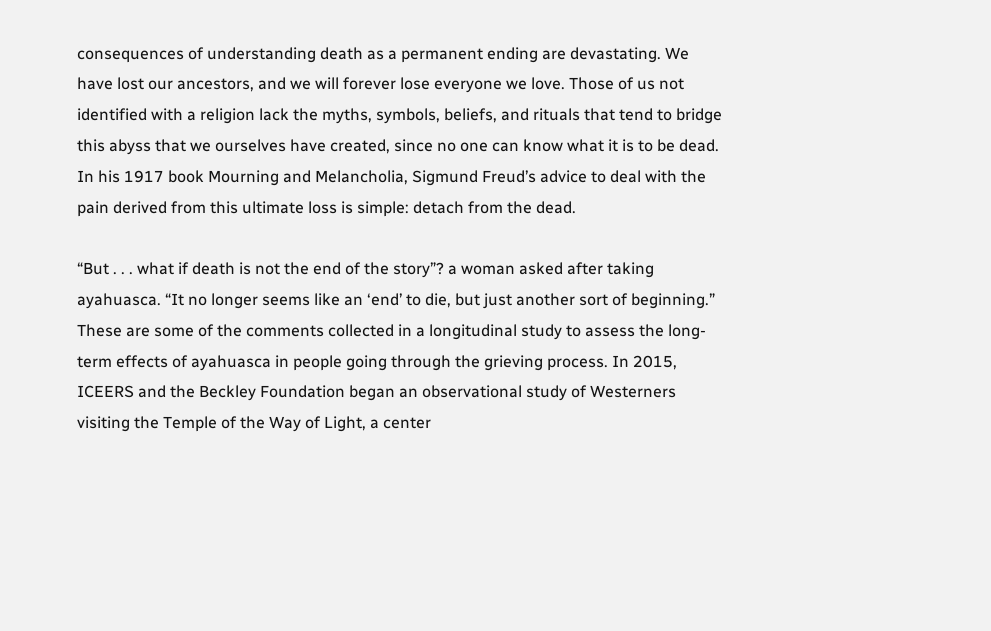consequences of understanding death as a permanent ending are devastating. We have lost our ancestors, and we will forever lose everyone we love. Those of us not identified with a religion lack the myths, symbols, beliefs, and rituals that tend to bridge this abyss that we ourselves have created, since no one can know what it is to be dead. In his 1917 book Mourning and Melancholia, Sigmund Freud’s advice to deal with the pain derived from this ultimate loss is simple: detach from the dead.

“But . . . what if death is not the end of the story”? a woman asked after taking ayahuasca. “It no longer seems like an ‘end’ to die, but just another sort of beginning.” These are some of the comments collected in a longitudinal study to assess the long-term effects of ayahuasca in people going through the grieving process. In 2015, ICEERS and the Beckley Foundation began an observational study of Westerners visiting the Temple of the Way of Light, a center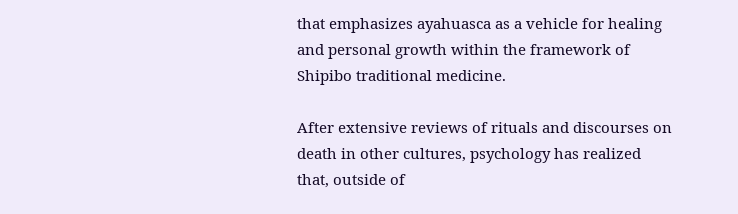that emphasizes ayahuasca as a vehicle for healing and personal growth within the framework of Shipibo traditional medicine.

After extensive reviews of rituals and discourses on death in other cultures, psychology has realized that, outside of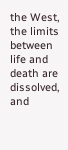the West, the limits between life and death are dissolved, and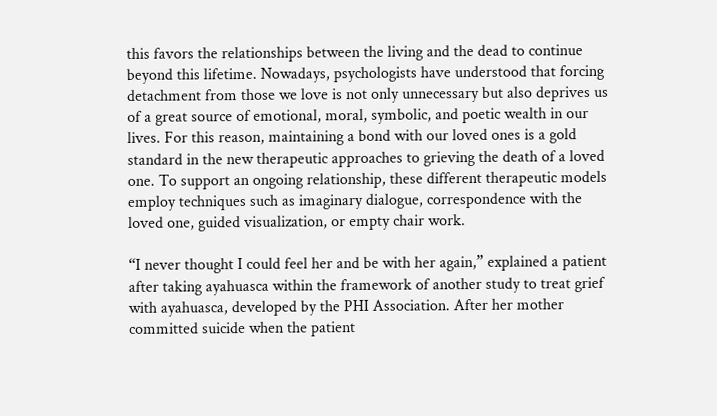this favors the relationships between the living and the dead to continue beyond this lifetime. Nowadays, psychologists have understood that forcing detachment from those we love is not only unnecessary but also deprives us of a great source of emotional, moral, symbolic, and poetic wealth in our lives. For this reason, maintaining a bond with our loved ones is a gold standard in the new therapeutic approaches to grieving the death of a loved one. To support an ongoing relationship, these different therapeutic models employ techniques such as imaginary dialogue, correspondence with the loved one, guided visualization, or empty chair work.

“I never thought I could feel her and be with her again,” explained a patient after taking ayahuasca within the framework of another study to treat grief with ayahuasca, developed by the PHI Association. After her mother committed suicide when the patient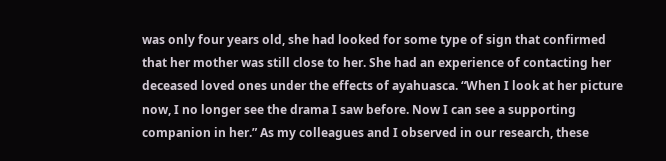was only four years old, she had looked for some type of sign that confirmed that her mother was still close to her. She had an experience of contacting her deceased loved ones under the effects of ayahuasca. “When I look at her picture now, I no longer see the drama I saw before. Now I can see a supporting companion in her.” As my colleagues and I observed in our research, these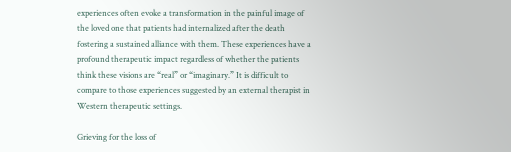experiences often evoke a transformation in the painful image of the loved one that patients had internalized after the death fostering a sustained alliance with them. These experiences have a profound therapeutic impact regardless of whether the patients think these visions are “real” or “imaginary.” It is difficult to compare to those experiences suggested by an external therapist in Western therapeutic settings.

Grieving for the loss of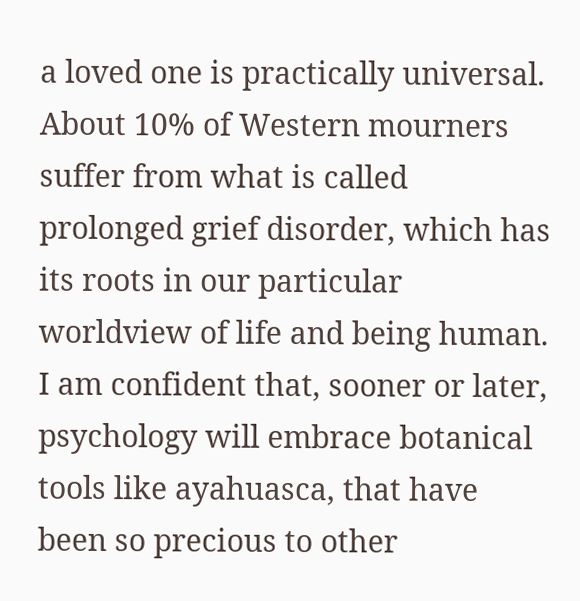a loved one is practically universal. About 10% of Western mourners suffer from what is called prolonged grief disorder, which has its roots in our particular worldview of life and being human. I am confident that, sooner or later, psychology will embrace botanical tools like ayahuasca, that have been so precious to other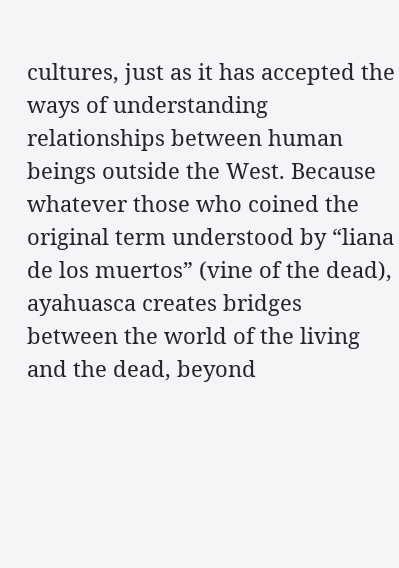cultures, just as it has accepted the ways of understanding relationships between human beings outside the West. Because whatever those who coined the original term understood by “liana de los muertos” (vine of the dead), ayahuasca creates bridges between the world of the living and the dead, beyond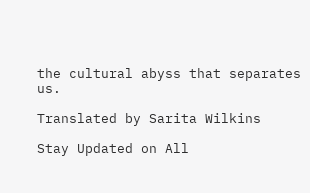the cultural abyss that separates us.

Translated by Sarita Wilkins

Stay Updated on All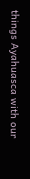things Ayahuasca with our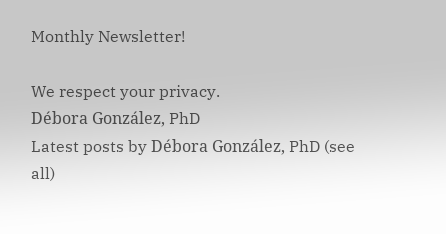Monthly Newsletter!

We respect your privacy.
Débora González, PhD
Latest posts by Débora González, PhD (see all)